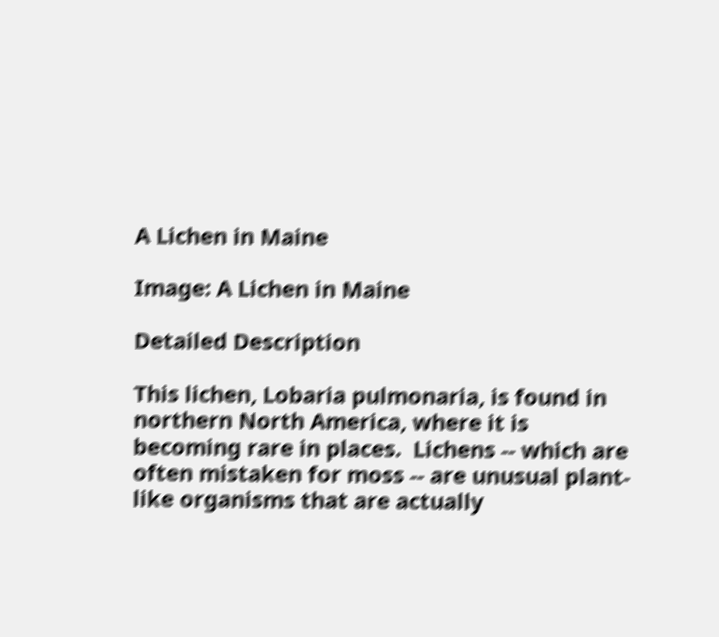A Lichen in Maine

Image: A Lichen in Maine

Detailed Description

This lichen, Lobaria pulmonaria, is found in northern North America, where it is becoming rare in places.  Lichens -- which are often mistaken for moss -- are unusual plant-like organisms that are actually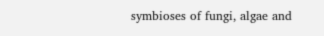symbioses of fungi, algae and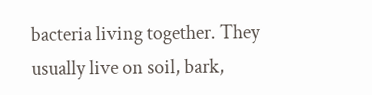bacteria living together. They usually live on soil, bark,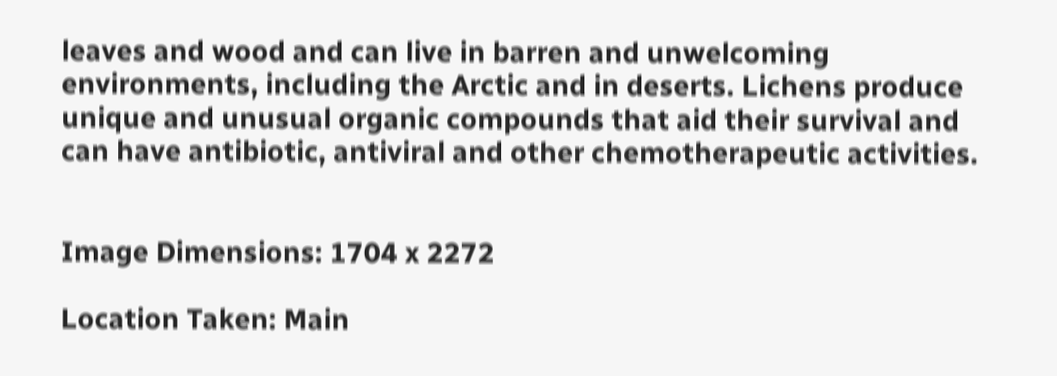leaves and wood and can live in barren and unwelcoming environments, including the Arctic and in deserts. Lichens produce unique and unusual organic compounds that aid their survival and can have antibiotic, antiviral and other chemotherapeutic activities.


Image Dimensions: 1704 x 2272

Location Taken: Main